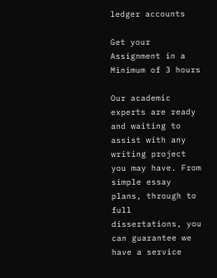ledger accounts

Get your Assignment in a Minimum of 3 hours

Our academic experts are ready and waiting to assist with any writing project you may have. From simple essay plans, through to full dissertations, you can guarantee we have a service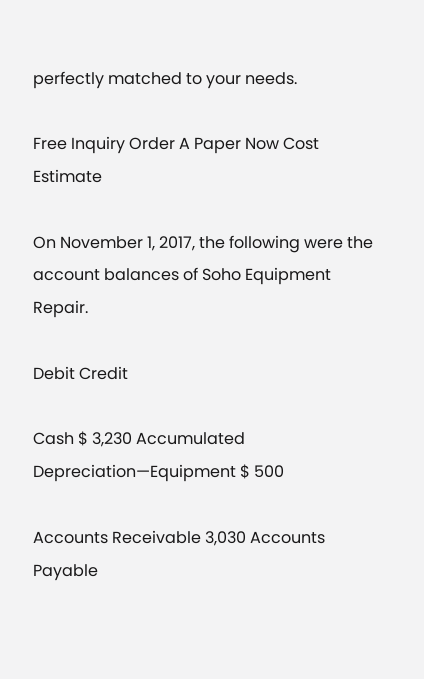perfectly matched to your needs.

Free Inquiry Order A Paper Now Cost Estimate

On November 1, 2017, the following were the account balances of Soho Equipment Repair.

Debit Credit

Cash $ 3,230 Accumulated Depreciation—Equipment $ 500

Accounts Receivable 3,030 Accounts Payable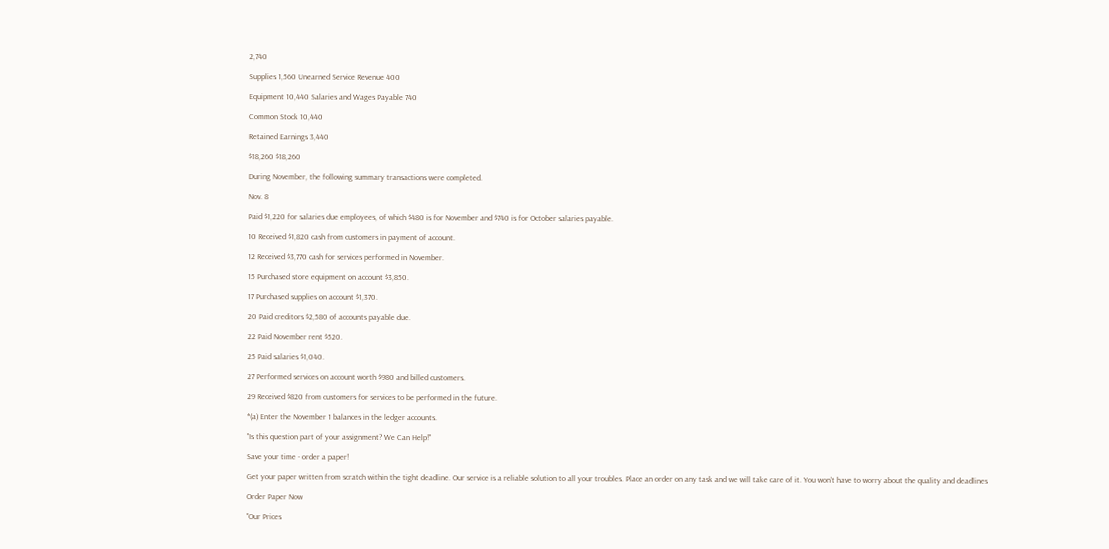2,740

Supplies 1,560 Unearned Service Revenue 400

Equipment 10,440 Salaries and Wages Payable 740

Common Stock 10,440

Retained Earnings 3,440

$18,260 $18,260

During November, the following summary transactions were completed.

Nov. 8

Paid $1,220 for salaries due employees, of which $480 is for November and $740 is for October salaries payable.

10 Received $1,820 cash from customers in payment of account.

12 Received $3,770 cash for services performed in November.

15 Purchased store equipment on account $3,850.

17 Purchased supplies on account $1,370.

20 Paid creditors $2,580 of accounts payable due.

22 Paid November rent $520.

25 Paid salaries $1,040.

27 Performed services on account worth $980 and billed customers.

29 Received $820 from customers for services to be performed in the future.

*(a) Enter the November 1 balances in the ledger accounts.

"Is this question part of your assignment? We Can Help!"

Save your time - order a paper!

Get your paper written from scratch within the tight deadline. Our service is a reliable solution to all your troubles. Place an order on any task and we will take care of it. You won’t have to worry about the quality and deadlines

Order Paper Now

"Our Prices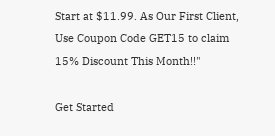Start at $11.99. As Our First Client, Use Coupon Code GET15 to claim 15% Discount This Month!!"

Get Started